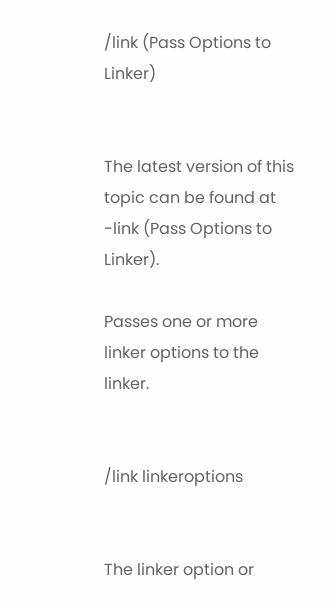/link (Pass Options to Linker)


The latest version of this topic can be found at -link (Pass Options to Linker).

Passes one or more linker options to the linker.


/link linkeroptions


The linker option or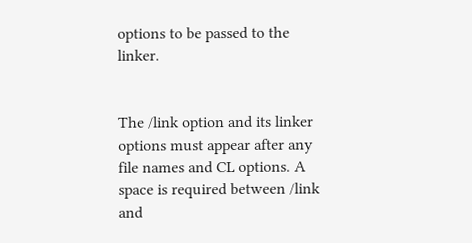options to be passed to the linker.


The /link option and its linker options must appear after any file names and CL options. A space is required between /link and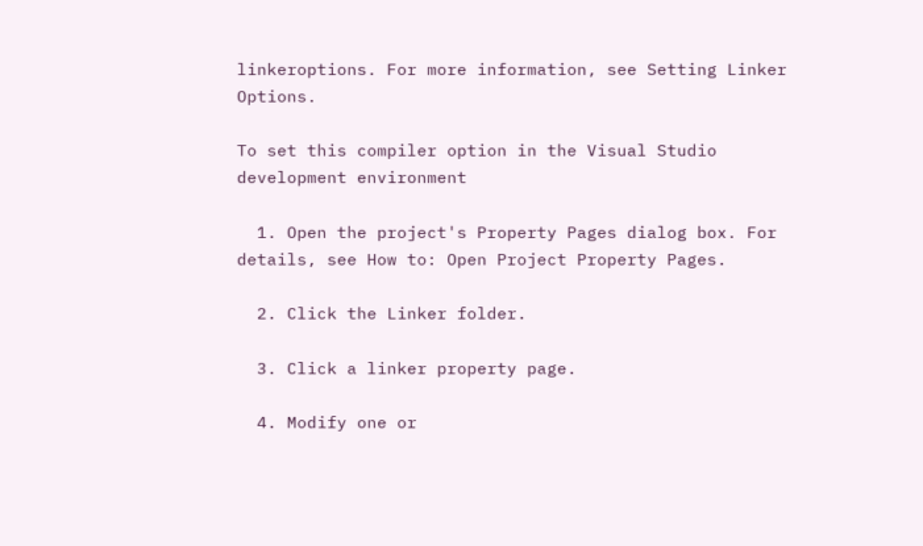linkeroptions. For more information, see Setting Linker Options.

To set this compiler option in the Visual Studio development environment

  1. Open the project's Property Pages dialog box. For details, see How to: Open Project Property Pages.

  2. Click the Linker folder.

  3. Click a linker property page.

  4. Modify one or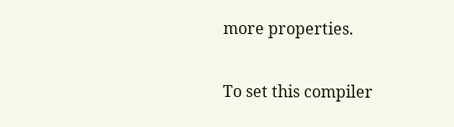more properties.

To set this compiler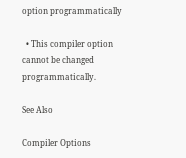option programmatically

  • This compiler option cannot be changed programmatically.

See Also

Compiler Options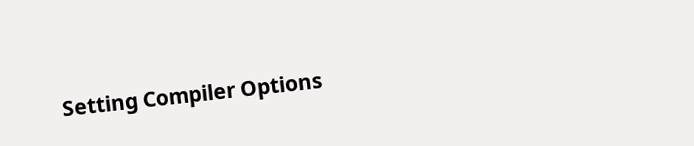Setting Compiler Options